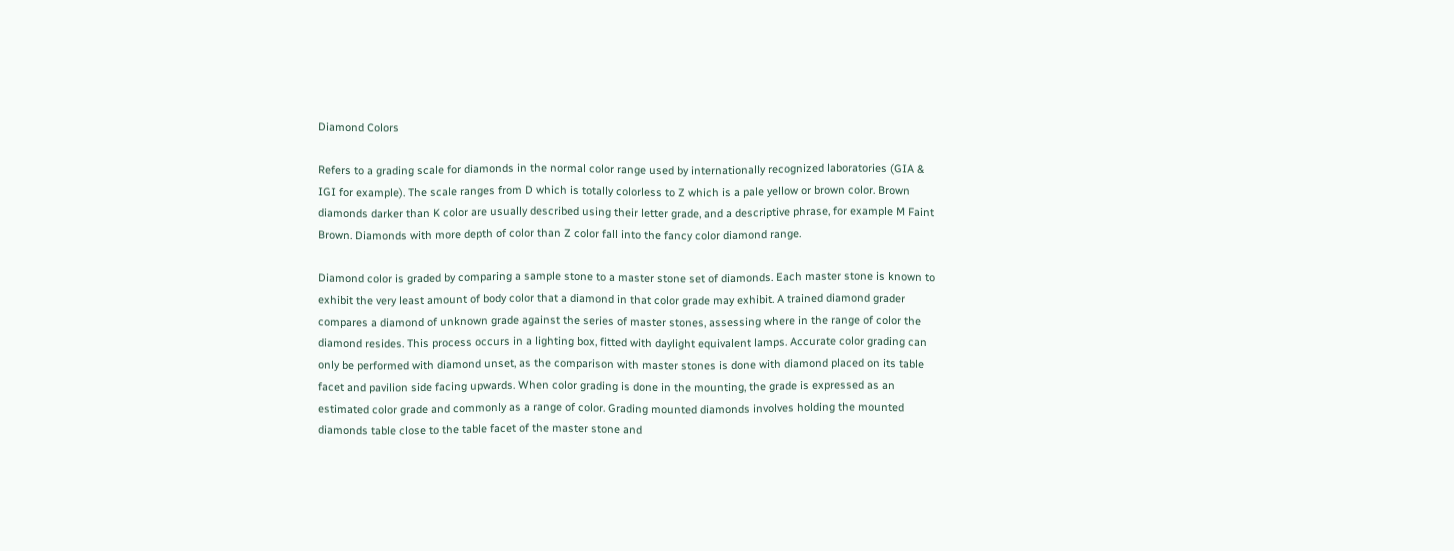Diamond Colors

Refers to a grading scale for diamonds in the normal color range used by internationally recognized laboratories (GIA & IGI for example). The scale ranges from D which is totally colorless to Z which is a pale yellow or brown color. Brown diamonds darker than K color are usually described using their letter grade, and a descriptive phrase, for example M Faint Brown. Diamonds with more depth of color than Z color fall into the fancy color diamond range.

Diamond color is graded by comparing a sample stone to a master stone set of diamonds. Each master stone is known to exhibit the very least amount of body color that a diamond in that color grade may exhibit. A trained diamond grader compares a diamond of unknown grade against the series of master stones, assessing where in the range of color the diamond resides. This process occurs in a lighting box, fitted with daylight equivalent lamps. Accurate color grading can only be performed with diamond unset, as the comparison with master stones is done with diamond placed on its table facet and pavilion side facing upwards. When color grading is done in the mounting, the grade is expressed as an estimated color grade and commonly as a range of color. Grading mounted diamonds involves holding the mounted diamonds table close to the table facet of the master stone and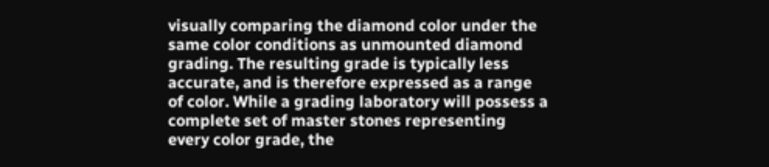visually comparing the diamond color under the same color conditions as unmounted diamond grading. The resulting grade is typically less accurate, and is therefore expressed as a range of color. While a grading laboratory will possess a complete set of master stones representing every color grade, the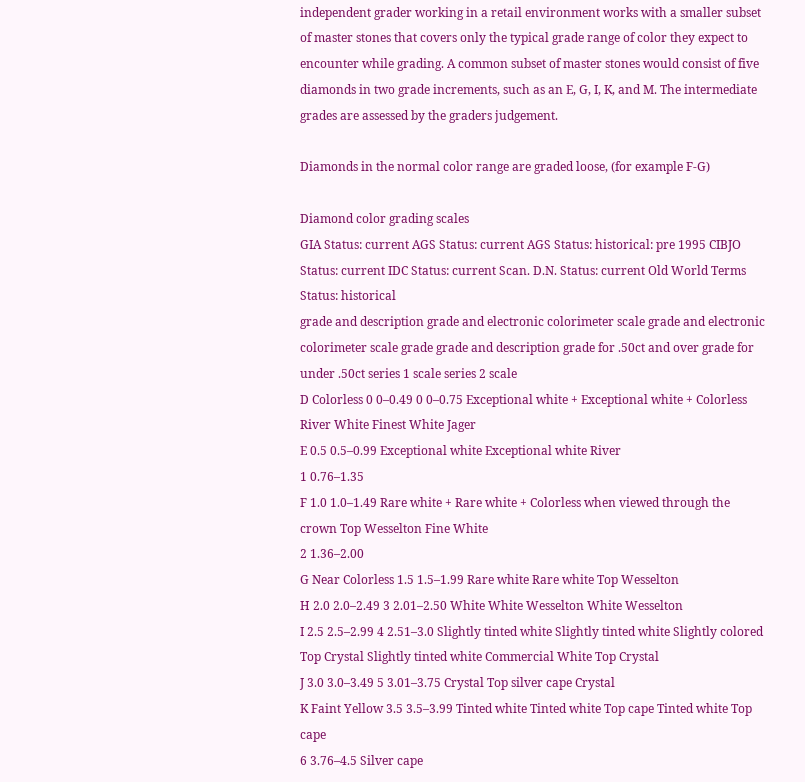independent grader working in a retail environment works with a smaller subset of master stones that covers only the typical grade range of color they expect to encounter while grading. A common subset of master stones would consist of five diamonds in two grade increments, such as an E, G, I, K, and M. The intermediate grades are assessed by the graders judgement.

Diamonds in the normal color range are graded loose, (for example F-G)

Diamond color grading scales
GIA Status: current AGS Status: current AGS Status: historical: pre 1995 CIBJO Status: current IDC Status: current Scan. D.N. Status: current Old World Terms Status: historical
grade and description grade and electronic colorimeter scale grade and electronic colorimeter scale grade grade and description grade for .50ct and over grade for under .50ct series 1 scale series 2 scale
D Colorless 0 0–0.49 0 0–0.75 Exceptional white + Exceptional white + Colorless River White Finest White Jager
E 0.5 0.5–0.99 Exceptional white Exceptional white River
1 0.76–1.35
F 1.0 1.0–1.49 Rare white + Rare white + Colorless when viewed through the crown Top Wesselton Fine White
2 1.36–2.00
G Near Colorless 1.5 1.5–1.99 Rare white Rare white Top Wesselton
H 2.0 2.0–2.49 3 2.01–2.50 White White Wesselton White Wesselton
I 2.5 2.5–2.99 4 2.51–3.0 Slightly tinted white Slightly tinted white Slightly colored Top Crystal Slightly tinted white Commercial White Top Crystal
J 3.0 3.0–3.49 5 3.01–3.75 Crystal Top silver cape Crystal
K Faint Yellow 3.5 3.5–3.99 Tinted white Tinted white Top cape Tinted white Top cape
6 3.76–4.5 Silver cape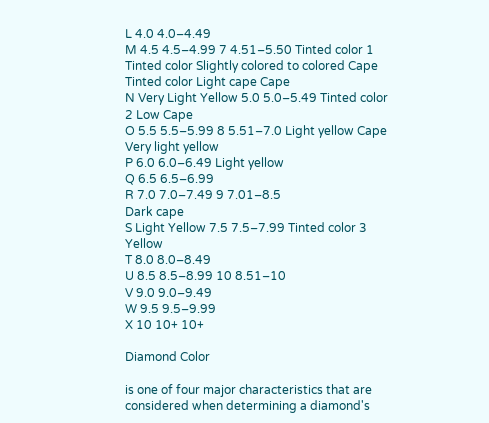L 4.0 4.0–4.49
M 4.5 4.5–4.99 7 4.51–5.50 Tinted color 1 Tinted color Slightly colored to colored Cape Tinted color Light cape Cape
N Very Light Yellow 5.0 5.0–5.49 Tinted color 2 Low Cape
O 5.5 5.5–5.99 8 5.51–7.0 Light yellow Cape Very light yellow
P 6.0 6.0–6.49 Light yellow
Q 6.5 6.5–6.99
R 7.0 7.0–7.49 9 7.01–8.5
Dark cape
S Light Yellow 7.5 7.5–7.99 Tinted color 3 Yellow
T 8.0 8.0–8.49
U 8.5 8.5–8.99 10 8.51–10
V 9.0 9.0–9.49
W 9.5 9.5–9.99
X 10 10+ 10+

Diamond Color

is one of four major characteristics that are considered when determining a diamond's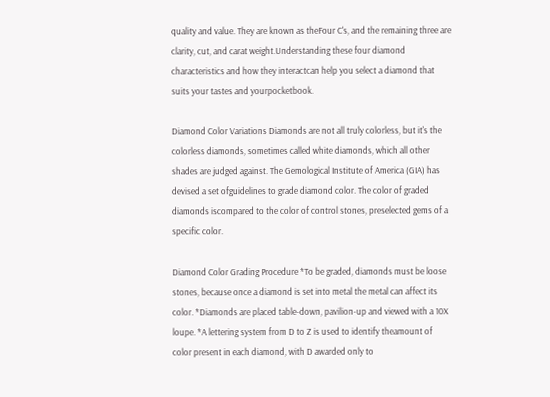quality and value. They are known as theFour C's, and the remaining three are clarity, cut, and carat weight.Understanding these four diamond characteristics and how they interactcan help you select a diamond that suits your tastes and yourpocketbook.

Diamond Color Variations Diamonds are not all truly colorless, but it's the colorless diamonds, sometimes called white diamonds, which all other shades are judged against. The Gemological Institute of America (GIA) has devised a set ofguidelines to grade diamond color. The color of graded diamonds iscompared to the color of control stones, preselected gems of a specific color.

Diamond Color Grading Procedure *To be graded, diamonds must be loose stones, because once a diamond is set into metal the metal can affect its color. *Diamonds are placed table-down, pavilion-up and viewed with a 10X loupe. *A lettering system from D to Z is used to identify theamount of color present in each diamond, with D awarded only to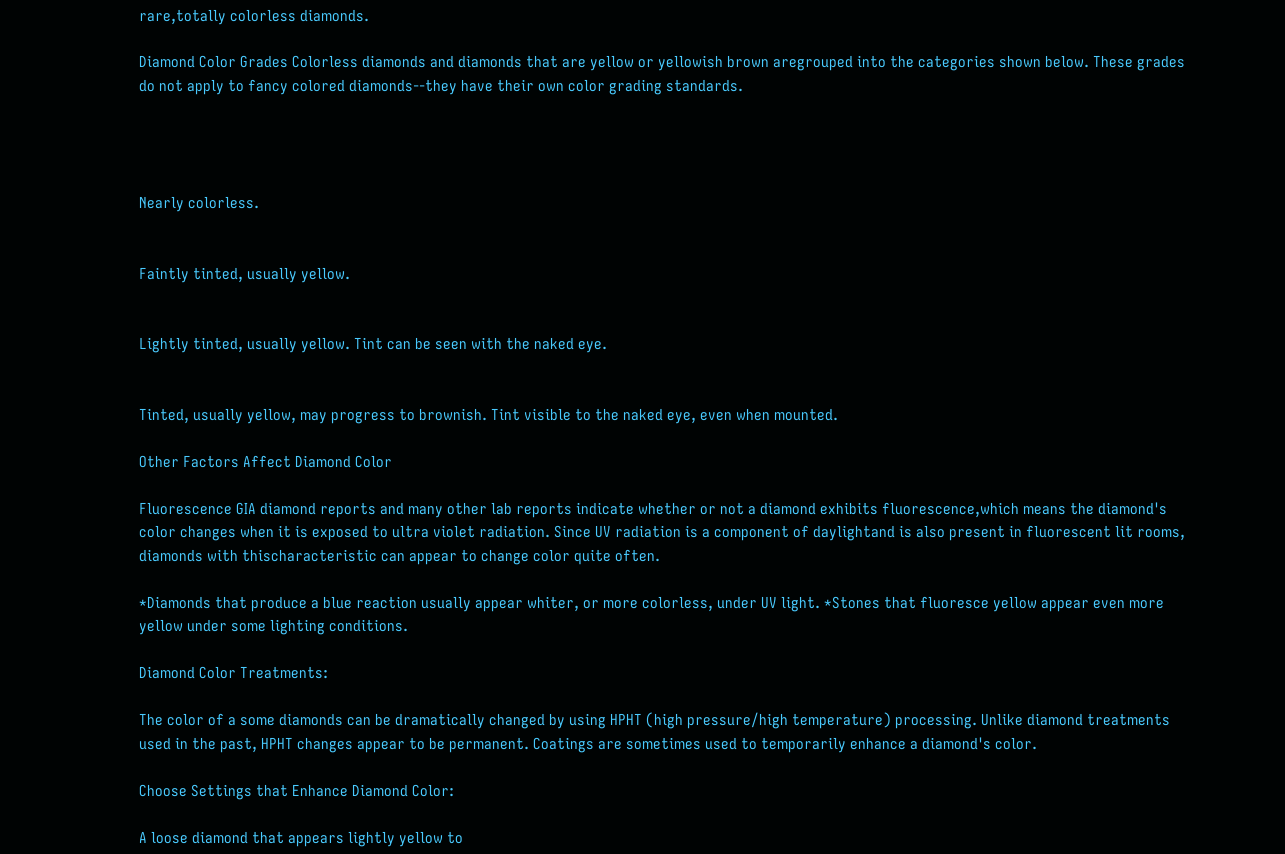rare,totally colorless diamonds.

Diamond Color Grades Colorless diamonds and diamonds that are yellow or yellowish brown aregrouped into the categories shown below. These grades do not apply to fancy colored diamonds--they have their own color grading standards.




Nearly colorless.


Faintly tinted, usually yellow.


Lightly tinted, usually yellow. Tint can be seen with the naked eye.


Tinted, usually yellow, may progress to brownish. Tint visible to the naked eye, even when mounted.

Other Factors Affect Diamond Color

Fluorescence GIA diamond reports and many other lab reports indicate whether or not a diamond exhibits fluorescence,which means the diamond's color changes when it is exposed to ultra violet radiation. Since UV radiation is a component of daylightand is also present in fluorescent lit rooms, diamonds with thischaracteristic can appear to change color quite often.

*Diamonds that produce a blue reaction usually appear whiter, or more colorless, under UV light. *Stones that fluoresce yellow appear even more yellow under some lighting conditions.

Diamond Color Treatments:

The color of a some diamonds can be dramatically changed by using HPHT (high pressure/high temperature) processing. Unlike diamond treatments used in the past, HPHT changes appear to be permanent. Coatings are sometimes used to temporarily enhance a diamond's color.

Choose Settings that Enhance Diamond Color:

A loose diamond that appears lightly yellow to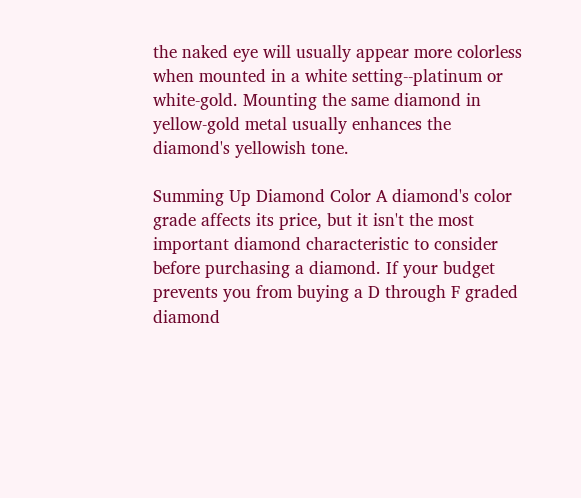the naked eye will usually appear more colorless when mounted in a white setting--platinum or white-gold. Mounting the same diamond in yellow-gold metal usually enhances the diamond's yellowish tone.

Summing Up Diamond Color A diamond's color grade affects its price, but it isn't the most important diamond characteristic to consider before purchasing a diamond. If your budget prevents you from buying a D through F graded diamond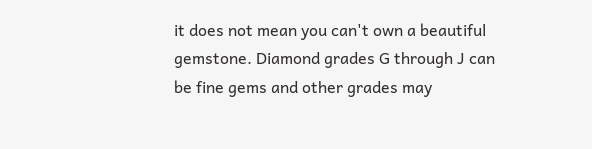it does not mean you can't own a beautiful gemstone. Diamond grades G through J can be fine gems and other grades may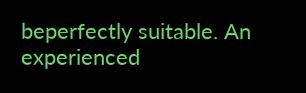beperfectly suitable. An experienced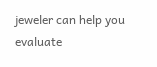jeweler can help you evaluate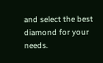and select the best diamond for your needs.